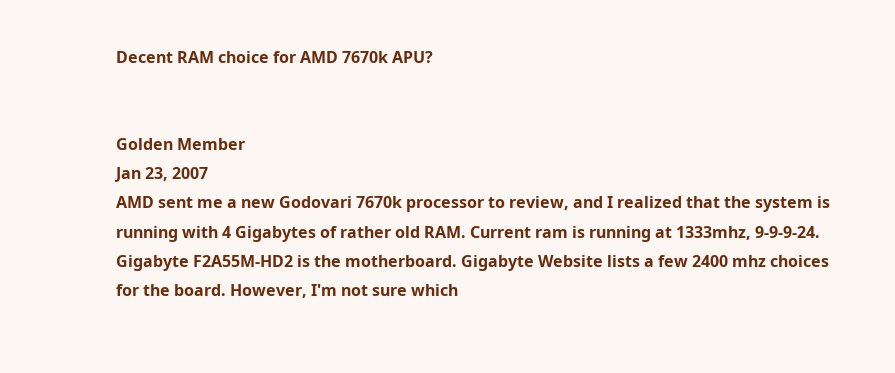Decent RAM choice for AMD 7670k APU?


Golden Member
Jan 23, 2007
AMD sent me a new Godovari 7670k processor to review, and I realized that the system is running with 4 Gigabytes of rather old RAM. Current ram is running at 1333mhz, 9-9-9-24. Gigabyte F2A55M-HD2 is the motherboard. Gigabyte Website lists a few 2400 mhz choices for the board. However, I'm not sure which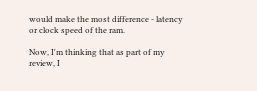would make the most difference - latency or clock speed of the ram.

Now, I'm thinking that as part of my review, I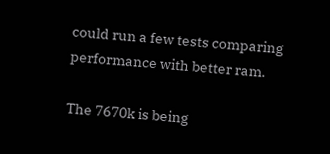could run a few tests comparing performance with better ram.

The 7670k is being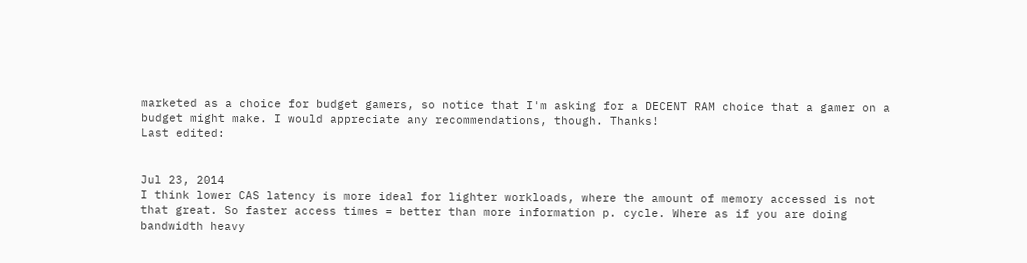marketed as a choice for budget gamers, so notice that I'm asking for a DECENT RAM choice that a gamer on a budget might make. I would appreciate any recommendations, though. Thanks!
Last edited:


Jul 23, 2014
I think lower CAS latency is more ideal for lighter workloads, where the amount of memory accessed is not that great. So faster access times = better than more information p. cycle. Where as if you are doing bandwidth heavy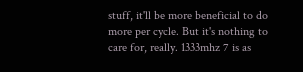stuff, it'll be more beneficial to do more per cycle. But it's nothing to care for, really. 1333mhz 7 is as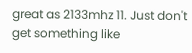great as 2133mhz 11. Just don't get something like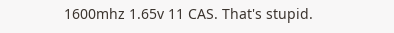1600mhz 1.65v 11 CAS. That's stupid.